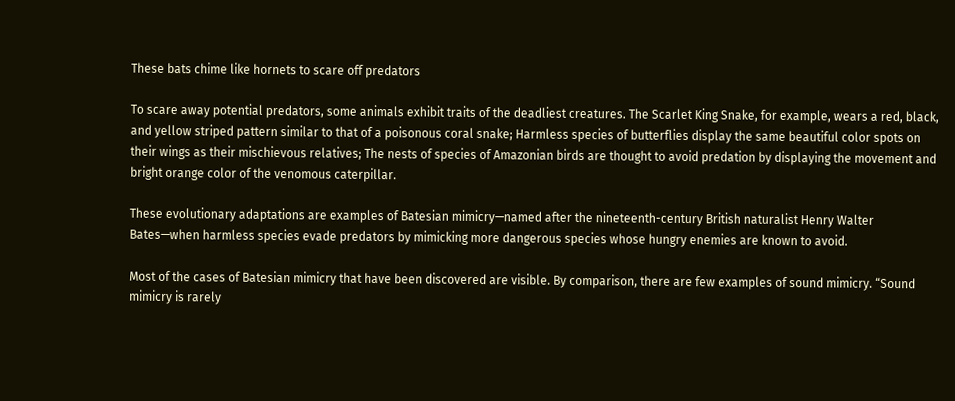These bats chime like hornets to scare off predators

To scare away potential predators, some animals exhibit traits of the deadliest creatures. The Scarlet King Snake, for example, wears a red, black, and yellow striped pattern similar to that of a poisonous coral snake; Harmless species of butterflies display the same beautiful color spots on their wings as their mischievous relatives; The nests of species of Amazonian birds are thought to avoid predation by displaying the movement and bright orange color of the venomous caterpillar.

These evolutionary adaptations are examples of Batesian mimicry—named after the nineteenth-century British naturalist Henry Walter Bates—when harmless species evade predators by mimicking more dangerous species whose hungry enemies are known to avoid.

Most of the cases of Batesian mimicry that have been discovered are visible. By comparison, there are few examples of sound mimicry. “Sound mimicry is rarely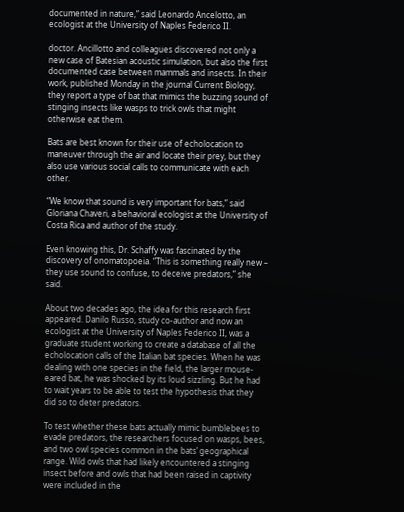documented in nature,” said Leonardo Ancelotto, an ecologist at the University of Naples Federico II.

doctor. Ancillotto and colleagues discovered not only a new case of Batesian acoustic simulation, but also the first documented case between mammals and insects. In their work, published Monday in the journal Current Biology, they report a type of bat that mimics the buzzing sound of stinging insects like wasps to trick owls that might otherwise eat them.

Bats are best known for their use of echolocation to maneuver through the air and locate their prey, but they also use various social calls to communicate with each other.

“We know that sound is very important for bats,” said Gloriana Chaveri, a behavioral ecologist at the University of Costa Rica and author of the study.

Even knowing this, Dr. Schaffy was fascinated by the discovery of onomatopoeia. “This is something really new – they use sound to confuse, to deceive predators,” she said.

About two decades ago, the idea for this research first appeared. Danilo Russo, study co-author and now an ecologist at the University of Naples Federico II, was a graduate student working to create a database of all the echolocation calls of the Italian bat species. When he was dealing with one species in the field, the larger mouse-eared bat, he was shocked by its loud sizzling. But he had to wait years to be able to test the hypothesis that they did so to deter predators.

To test whether these bats actually mimic bumblebees to evade predators, the researchers focused on wasps, bees, and two owl species common in the bats’ geographical range. Wild owls that had likely encountered a stinging insect before and owls that had been raised in captivity were included in the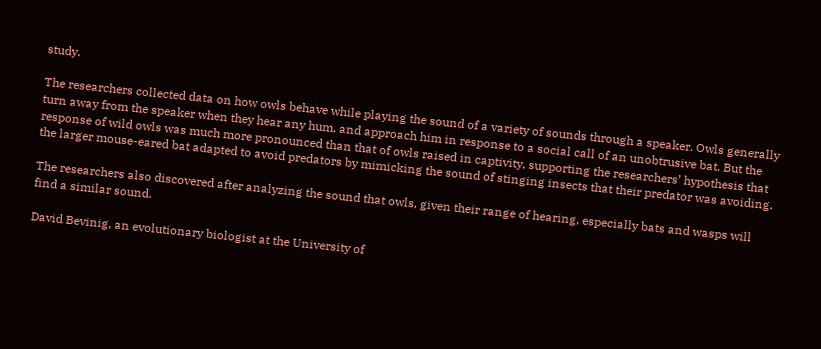study.

The researchers collected data on how owls behave while playing the sound of a variety of sounds through a speaker. Owls generally turn away from the speaker when they hear any hum, and approach him in response to a social call of an unobtrusive bat. But the response of wild owls was much more pronounced than that of owls raised in captivity, supporting the researchers’ hypothesis that the larger mouse-eared bat adapted to avoid predators by mimicking the sound of stinging insects that their predator was avoiding.

The researchers also discovered after analyzing the sound that owls, given their range of hearing, especially bats and wasps will find a similar sound.

David Bevinig, an evolutionary biologist at the University of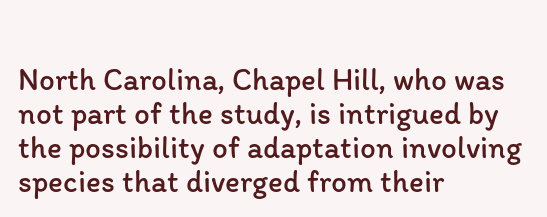North Carolina, Chapel Hill, who was not part of the study, is intrigued by the possibility of adaptation involving species that diverged from their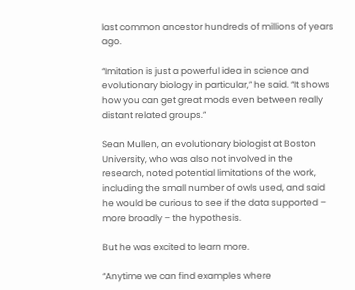last common ancestor hundreds of millions of years ago.

“Imitation is just a powerful idea in science and evolutionary biology in particular,” he said. “It shows how you can get great mods even between really distant related groups.”

Sean Mullen, an evolutionary biologist at Boston University, who was also not involved in the research, noted potential limitations of the work, including the small number of owls used, and said he would be curious to see if the data supported – more broadly – the hypothesis.

But he was excited to learn more.

“Anytime we can find examples where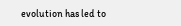evolution has led to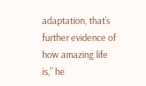adaptation, that’s further evidence of how amazing life is,” he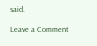said.

Leave a Comment